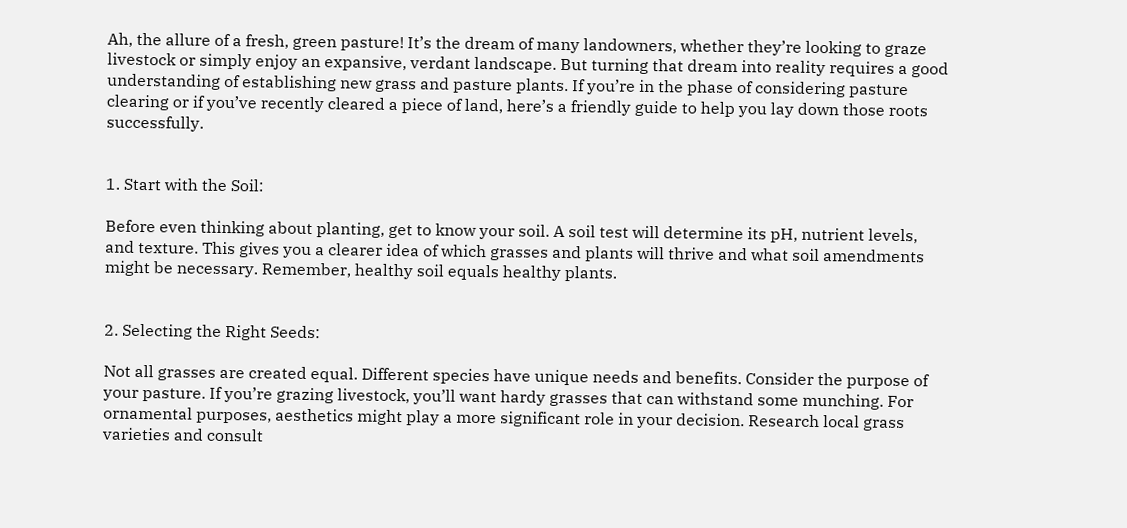Ah, the allure of a fresh, green pasture! It’s the dream of many landowners, whether they’re looking to graze livestock or simply enjoy an expansive, verdant landscape. But turning that dream into reality requires a good understanding of establishing new grass and pasture plants. If you’re in the phase of considering pasture clearing or if you’ve recently cleared a piece of land, here’s a friendly guide to help you lay down those roots successfully.


1. Start with the Soil:

Before even thinking about planting, get to know your soil. A soil test will determine its pH, nutrient levels, and texture. This gives you a clearer idea of which grasses and plants will thrive and what soil amendments might be necessary. Remember, healthy soil equals healthy plants.


2. Selecting the Right Seeds:

Not all grasses are created equal. Different species have unique needs and benefits. Consider the purpose of your pasture. If you’re grazing livestock, you’ll want hardy grasses that can withstand some munching. For ornamental purposes, aesthetics might play a more significant role in your decision. Research local grass varieties and consult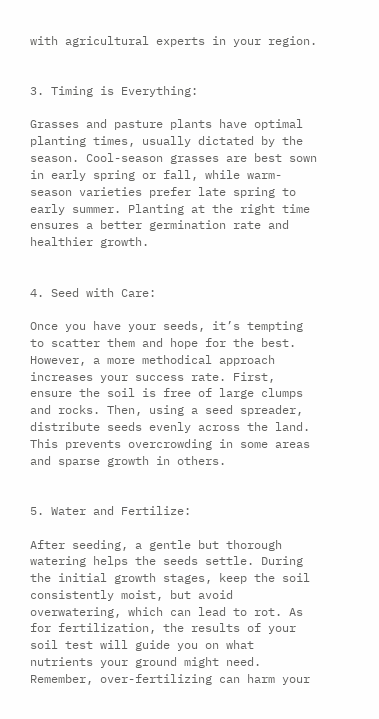with agricultural experts in your region.


3. Timing is Everything:

Grasses and pasture plants have optimal planting times, usually dictated by the season. Cool-season grasses are best sown in early spring or fall, while warm-season varieties prefer late spring to early summer. Planting at the right time ensures a better germination rate and healthier growth.


4. Seed with Care:

Once you have your seeds, it’s tempting to scatter them and hope for the best. However, a more methodical approach increases your success rate. First, ensure the soil is free of large clumps and rocks. Then, using a seed spreader, distribute seeds evenly across the land. This prevents overcrowding in some areas and sparse growth in others.


5. Water and Fertilize:

After seeding, a gentle but thorough watering helps the seeds settle. During the initial growth stages, keep the soil consistently moist, but avoid overwatering, which can lead to rot. As for fertilization, the results of your soil test will guide you on what nutrients your ground might need. Remember, over-fertilizing can harm your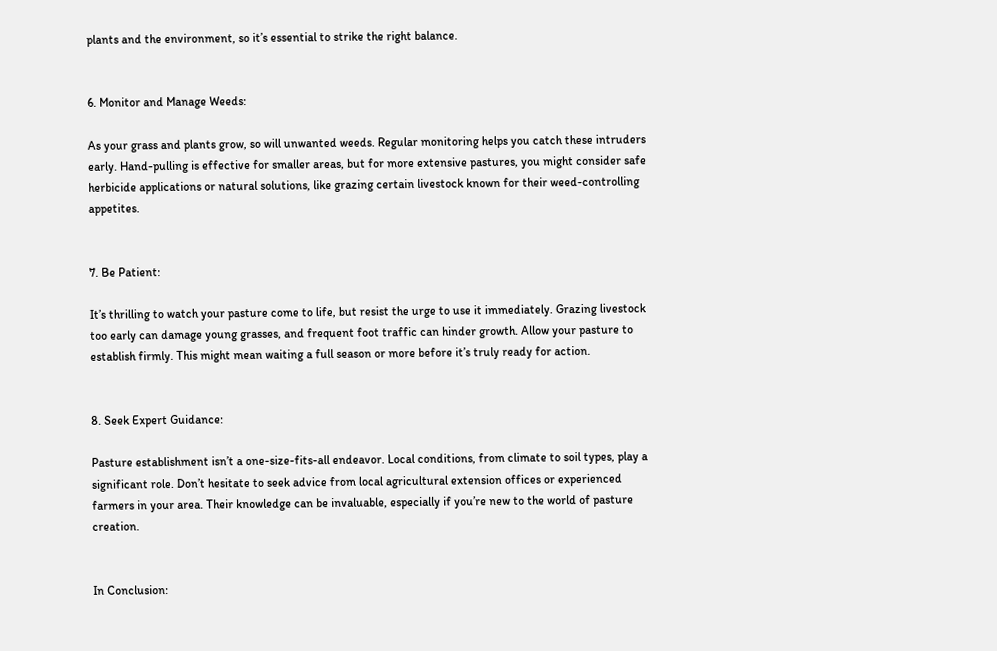plants and the environment, so it’s essential to strike the right balance.


6. Monitor and Manage Weeds:

As your grass and plants grow, so will unwanted weeds. Regular monitoring helps you catch these intruders early. Hand-pulling is effective for smaller areas, but for more extensive pastures, you might consider safe herbicide applications or natural solutions, like grazing certain livestock known for their weed-controlling appetites.


7. Be Patient:

It’s thrilling to watch your pasture come to life, but resist the urge to use it immediately. Grazing livestock too early can damage young grasses, and frequent foot traffic can hinder growth. Allow your pasture to establish firmly. This might mean waiting a full season or more before it’s truly ready for action.


8. Seek Expert Guidance:

Pasture establishment isn’t a one-size-fits-all endeavor. Local conditions, from climate to soil types, play a significant role. Don’t hesitate to seek advice from local agricultural extension offices or experienced farmers in your area. Their knowledge can be invaluable, especially if you’re new to the world of pasture creation.


In Conclusion: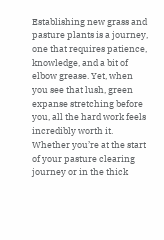Establishing new grass and pasture plants is a journey, one that requires patience, knowledge, and a bit of elbow grease. Yet, when you see that lush, green expanse stretching before you, all the hard work feels incredibly worth it. Whether you’re at the start of your pasture clearing journey or in the thick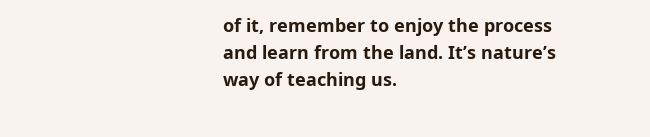of it, remember to enjoy the process and learn from the land. It’s nature’s way of teaching us.